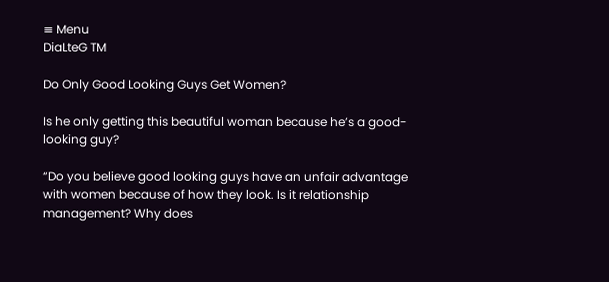≡ Menu
DiaLteG TM

Do Only Good Looking Guys Get Women?

Is he only getting this beautiful woman because he’s a good-looking guy?

“Do you believe good looking guys have an unfair advantage with women because of how they look. Is it relationship management? Why does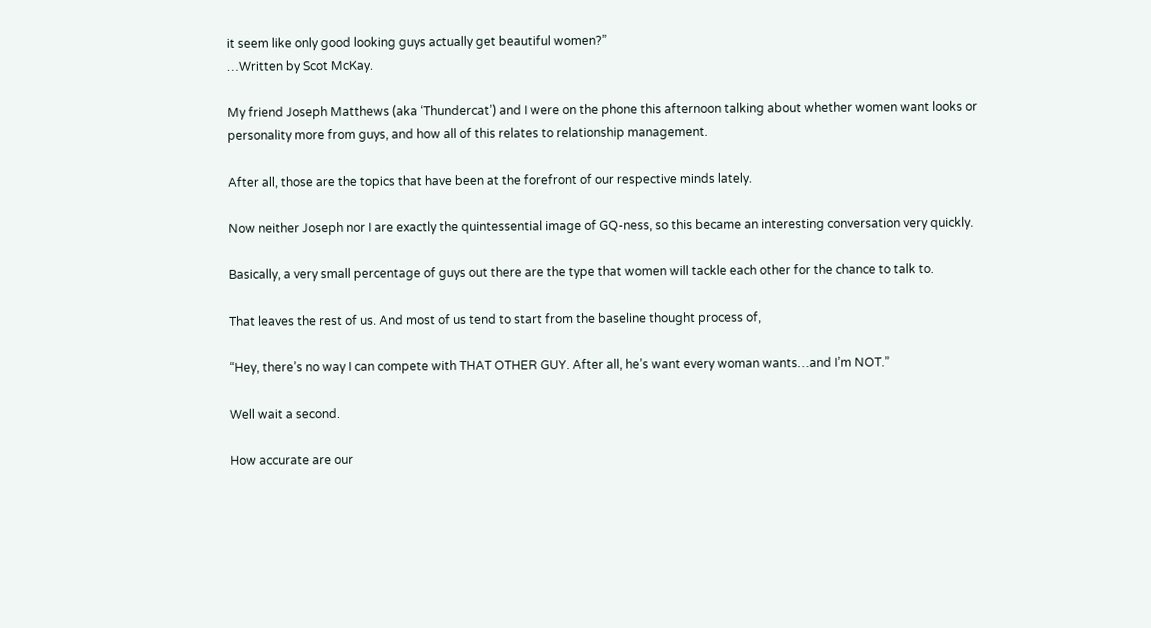it seem like only good looking guys actually get beautiful women?”
…Written by Scot McKay.

My friend Joseph Matthews (aka ‘Thundercat’) and I were on the phone this afternoon talking about whether women want looks or personality more from guys, and how all of this relates to relationship management.

After all, those are the topics that have been at the forefront of our respective minds lately.

Now neither Joseph nor I are exactly the quintessential image of GQ-ness, so this became an interesting conversation very quickly.

Basically, a very small percentage of guys out there are the type that women will tackle each other for the chance to talk to.

That leaves the rest of us. And most of us tend to start from the baseline thought process of,

“Hey, there’s no way I can compete with THAT OTHER GUY. After all, he’s want every woman wants…and I’m NOT.”

Well wait a second.

How accurate are our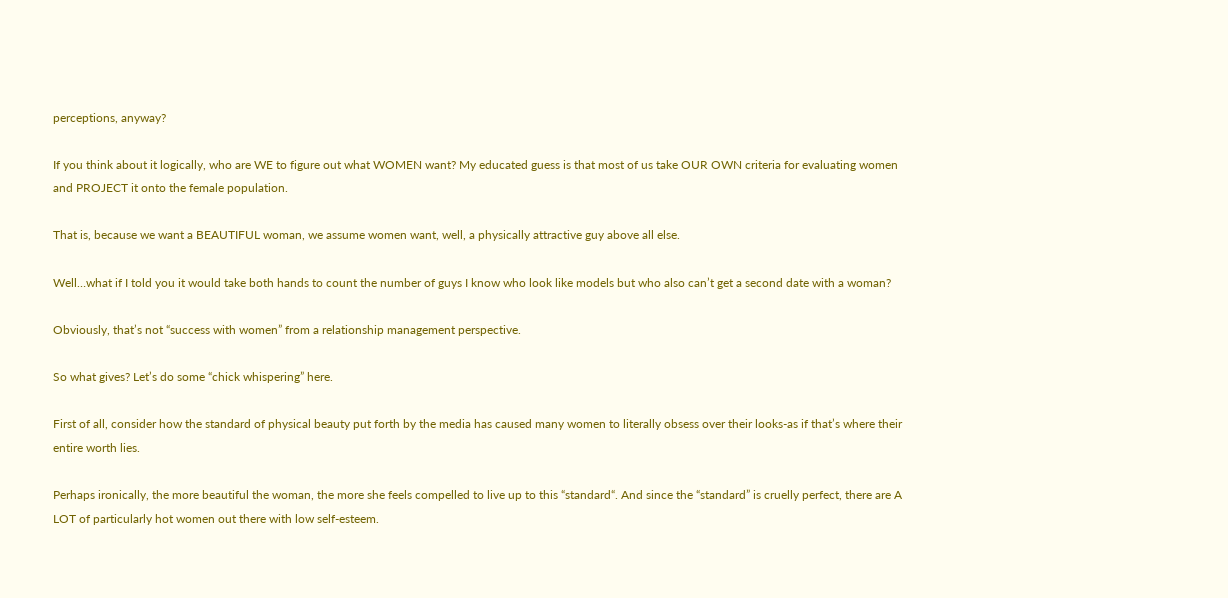perceptions, anyway?

If you think about it logically, who are WE to figure out what WOMEN want? My educated guess is that most of us take OUR OWN criteria for evaluating women and PROJECT it onto the female population.

That is, because we want a BEAUTIFUL woman, we assume women want, well, a physically attractive guy above all else.

Well…what if I told you it would take both hands to count the number of guys I know who look like models but who also can’t get a second date with a woman?

Obviously, that’s not “success with women” from a relationship management perspective.

So what gives? Let’s do some “chick whispering” here.

First of all, consider how the standard of physical beauty put forth by the media has caused many women to literally obsess over their looks-as if that’s where their entire worth lies.

Perhaps ironically, the more beautiful the woman, the more she feels compelled to live up to this “standard“. And since the “standard” is cruelly perfect, there are A LOT of particularly hot women out there with low self-esteem.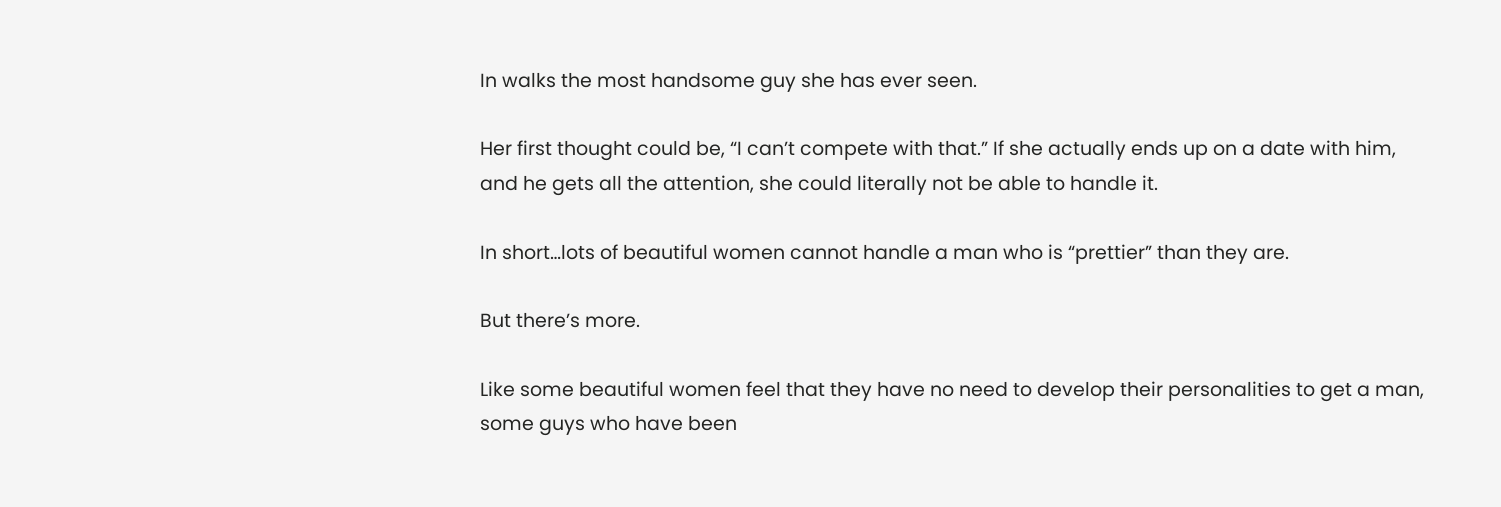In walks the most handsome guy she has ever seen.

Her first thought could be, “I can’t compete with that.” If she actually ends up on a date with him, and he gets all the attention, she could literally not be able to handle it.

In short…lots of beautiful women cannot handle a man who is “prettier” than they are.

But there’s more.

Like some beautiful women feel that they have no need to develop their personalities to get a man, some guys who have been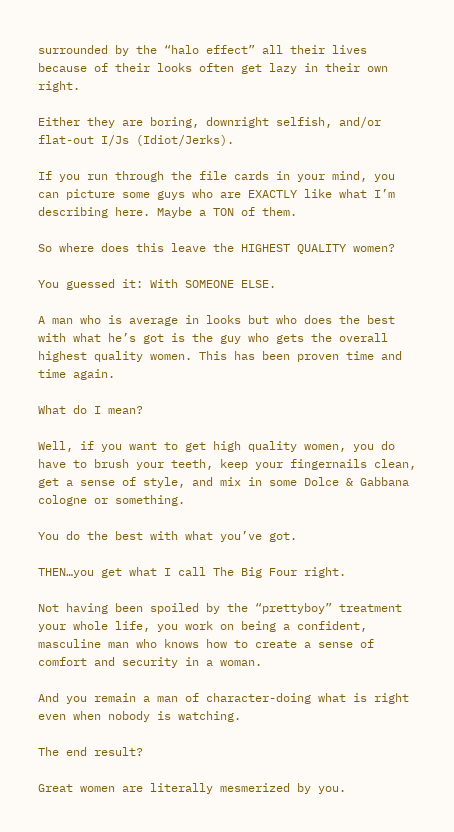surrounded by the “halo effect” all their lives because of their looks often get lazy in their own right.

Either they are boring, downright selfish, and/or flat-out I/Js (Idiot/Jerks).

If you run through the file cards in your mind, you can picture some guys who are EXACTLY like what I’m describing here. Maybe a TON of them.

So where does this leave the HIGHEST QUALITY women?

You guessed it: With SOMEONE ELSE.

A man who is average in looks but who does the best with what he’s got is the guy who gets the overall highest quality women. This has been proven time and time again.

What do I mean?

Well, if you want to get high quality women, you do have to brush your teeth, keep your fingernails clean, get a sense of style, and mix in some Dolce & Gabbana cologne or something.

You do the best with what you’ve got.

THEN…you get what I call The Big Four right.

Not having been spoiled by the “prettyboy” treatment your whole life, you work on being a confident, masculine man who knows how to create a sense of comfort and security in a woman.

And you remain a man of character-doing what is right even when nobody is watching.

The end result?

Great women are literally mesmerized by you.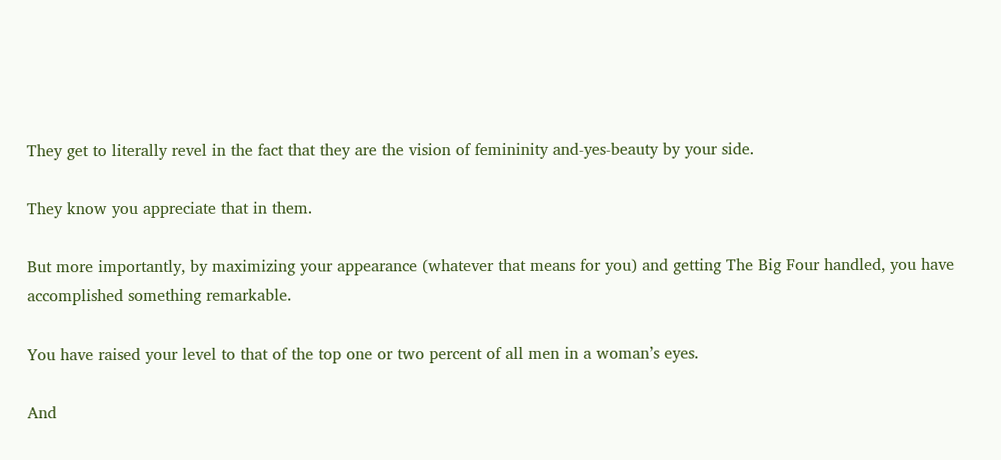They get to literally revel in the fact that they are the vision of femininity and-yes-beauty by your side.

They know you appreciate that in them.

But more importantly, by maximizing your appearance (whatever that means for you) and getting The Big Four handled, you have accomplished something remarkable.

You have raised your level to that of the top one or two percent of all men in a woman’s eyes.

And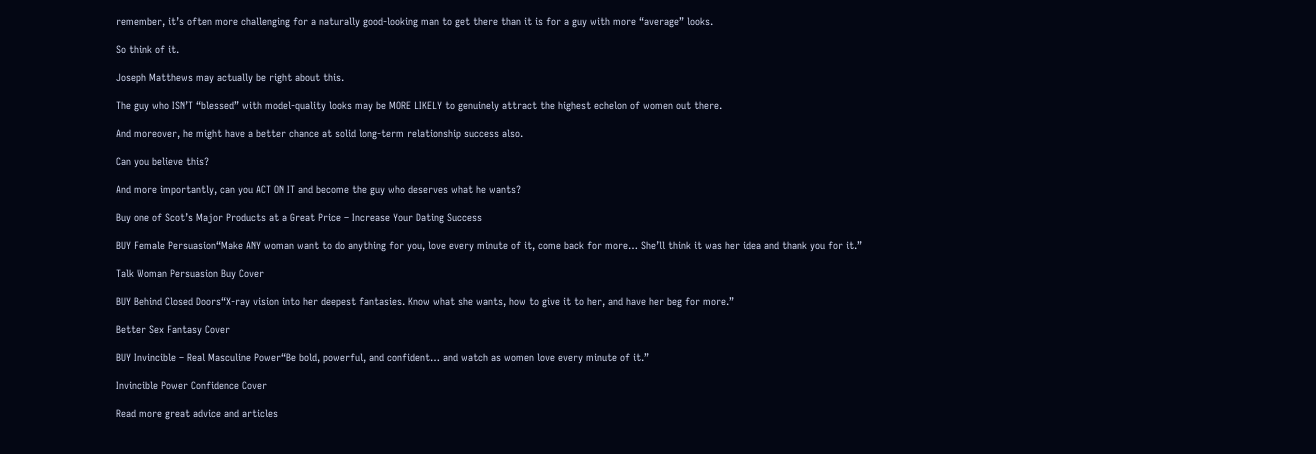remember, it’s often more challenging for a naturally good-looking man to get there than it is for a guy with more “average” looks.

So think of it.

Joseph Matthews may actually be right about this.

The guy who ISN’T “blessed” with model-quality looks may be MORE LIKELY to genuinely attract the highest echelon of women out there.

And moreover, he might have a better chance at solid long-term relationship success also.

Can you believe this?

And more importantly, can you ACT ON IT and become the guy who deserves what he wants?

Buy one of Scot’s Major Products at a Great Price – Increase Your Dating Success

BUY Female Persuasion“Make ANY woman want to do anything for you, love every minute of it, come back for more… She’ll think it was her idea and thank you for it.”

Talk Woman Persuasion Buy Cover

BUY Behind Closed Doors“X-ray vision into her deepest fantasies. Know what she wants, how to give it to her, and have her beg for more.”

Better Sex Fantasy Cover

BUY Invincible – Real Masculine Power“Be bold, powerful, and confident… and watch as women love every minute of it.”

Invincible Power Confidence Cover

Read more great advice and articles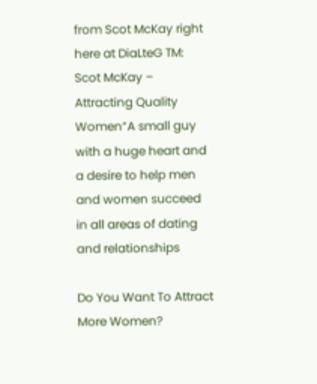from Scot McKay right here at DiaLteG TM: Scot McKay – Attracting Quality Women“A small guy with a huge heart and a desire to help men and women succeed in all areas of dating and relationships

Do You Want To Attract More Women?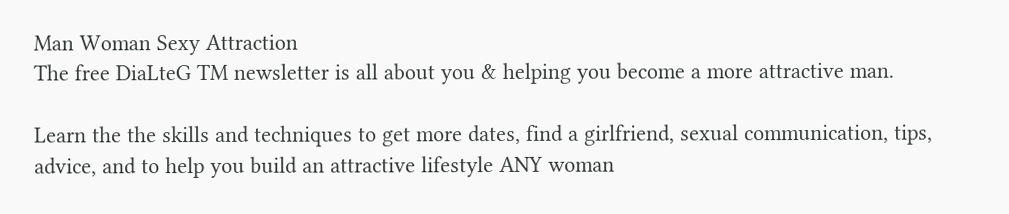Man Woman Sexy Attraction
The free DiaLteG TM newsletter is all about you & helping you become a more attractive man.

Learn the the skills and techniques to get more dates, find a girlfriend, sexual communication, tips, advice, and to help you build an attractive lifestyle ANY woman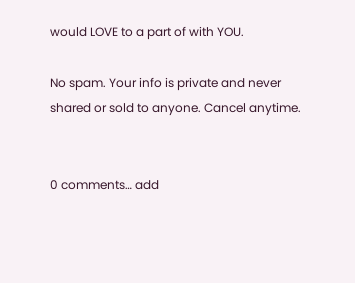would LOVE to a part of with YOU.

No spam. Your info is private and never shared or sold to anyone. Cancel anytime.


0 comments… add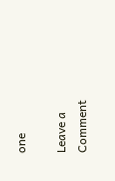one

Leave a Comment